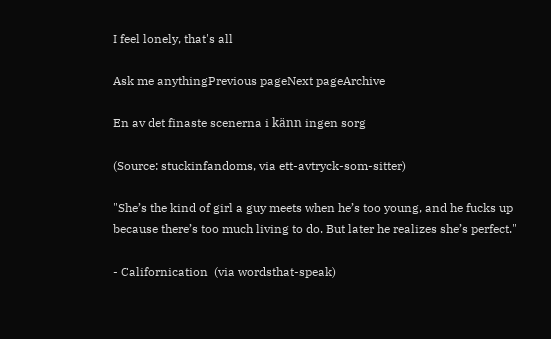I feel lonely, that's all

Ask me anythingPrevious pageNext pageArchive

En av det finaste scenerna i känn ingen sorg

(Source: stuckinfandoms, via ett-avtryck-som-sitter)

"She’s the kind of girl a guy meets when he’s too young, and he fucks up because there’s too much living to do. But later he realizes she’s perfect."

- Californication  (via wordsthat-speak)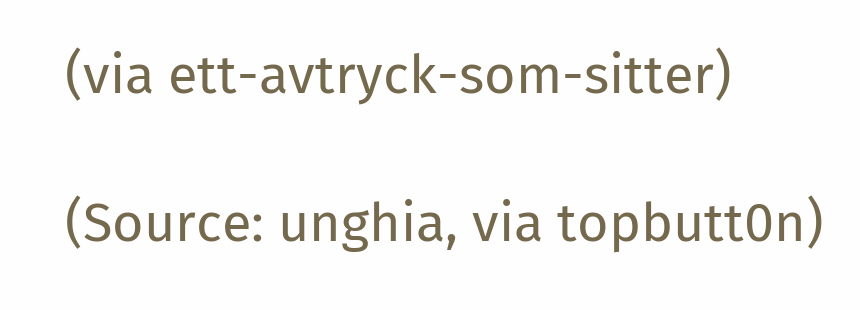(via ett-avtryck-som-sitter)

(Source: unghia, via topbutt0n)